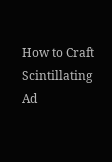How to Craft Scintillating Ad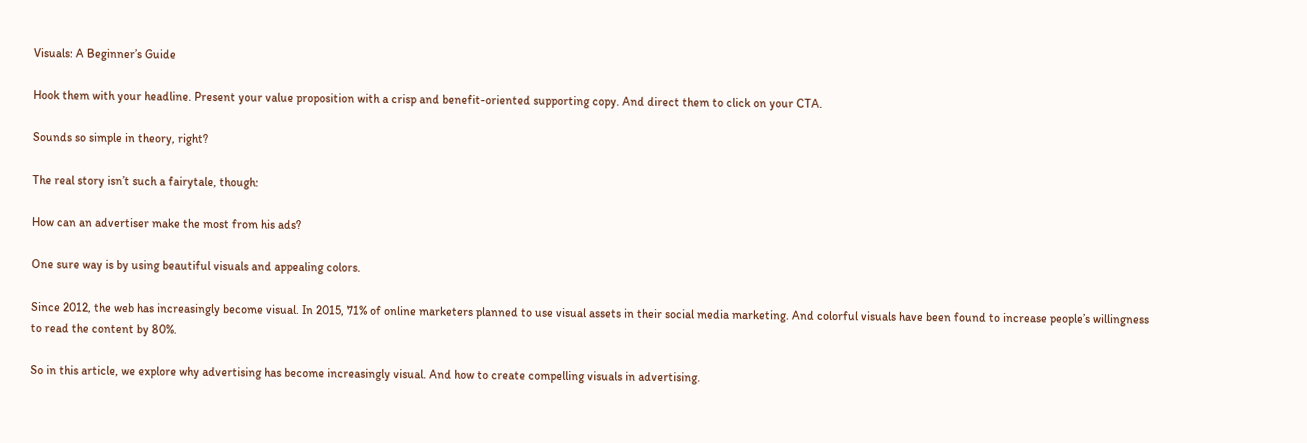Visuals: A Beginner’s Guide

Hook them with your headline. Present your value proposition with a crisp and benefit-oriented supporting copy. And direct them to click on your CTA.

Sounds so simple in theory, right?

The real story isn’t such a fairytale, though:

How can an advertiser make the most from his ads?

One sure way is by using beautiful visuals and appealing colors.

Since 2012, the web has increasingly become visual. In 2015, 71% of online marketers planned to use visual assets in their social media marketing. And colorful visuals have been found to increase people’s willingness to read the content by 80%.

So in this article, we explore why advertising has become increasingly visual. And how to create compelling visuals in advertising.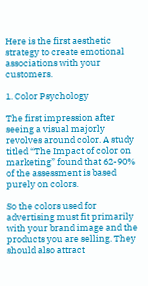Here is the first aesthetic strategy to create emotional associations with your customers.

1. Color Psychology

The first impression after seeing a visual majorly revolves around color. A study titled “The Impact of color on marketing” found that 62-90% of the assessment is based purely on colors.

So the colors used for advertising must fit primarily with your brand image and the products you are selling. They should also attract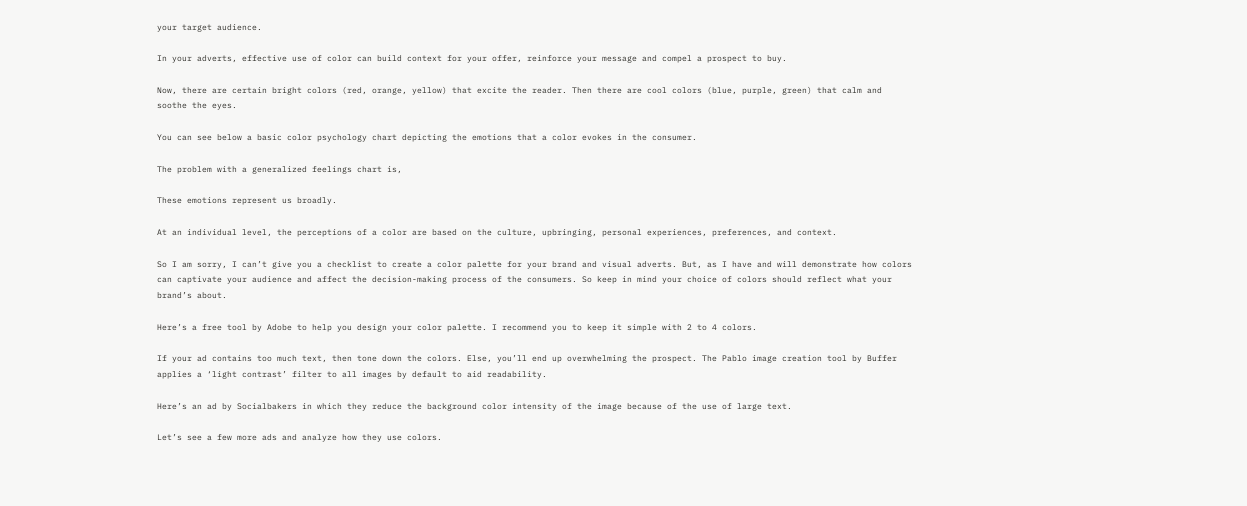your target audience.

In your adverts, effective use of color can build context for your offer, reinforce your message and compel a prospect to buy.

Now, there are certain bright colors (red, orange, yellow) that excite the reader. Then there are cool colors (blue, purple, green) that calm and soothe the eyes.

You can see below a basic color psychology chart depicting the emotions that a color evokes in the consumer.

The problem with a generalized feelings chart is,

These emotions represent us broadly.

At an individual level, the perceptions of a color are based on the culture, upbringing, personal experiences, preferences, and context.

So I am sorry, I can’t give you a checklist to create a color palette for your brand and visual adverts. But, as I have and will demonstrate how colors can captivate your audience and affect the decision-making process of the consumers. So keep in mind your choice of colors should reflect what your brand’s about.

Here’s a free tool by Adobe to help you design your color palette. I recommend you to keep it simple with 2 to 4 colors.

If your ad contains too much text, then tone down the colors. Else, you’ll end up overwhelming the prospect. The Pablo image creation tool by Buffer applies a ‘light contrast’ filter to all images by default to aid readability.

Here’s an ad by Socialbakers in which they reduce the background color intensity of the image because of the use of large text.

Let’s see a few more ads and analyze how they use colors.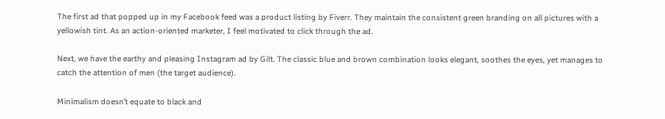The first ad that popped up in my Facebook feed was a product listing by Fiverr. They maintain the consistent green branding on all pictures with a yellowish tint. As an action-oriented marketer, I feel motivated to click through the ad.

Next, we have the earthy and pleasing Instagram ad by Gilt. The classic blue and brown combination looks elegant, soothes the eyes, yet manages to catch the attention of men (the target audience).

Minimalism doesn’t equate to black and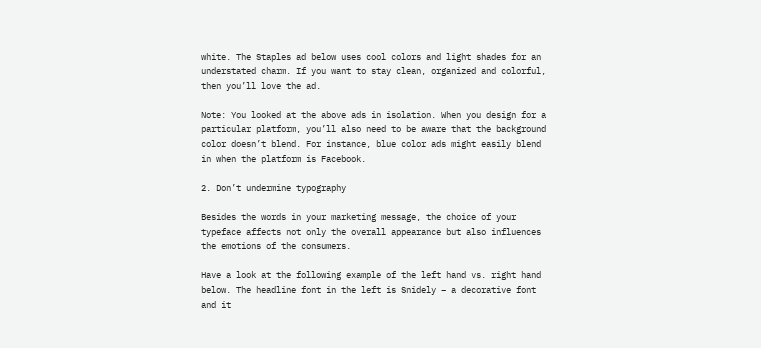white. The Staples ad below uses cool colors and light shades for an understated charm. If you want to stay clean, organized and colorful, then you’ll love the ad.

Note: You looked at the above ads in isolation. When you design for a particular platform, you’ll also need to be aware that the background color doesn’t blend. For instance, blue color ads might easily blend in when the platform is Facebook.

2. Don’t undermine typography

Besides the words in your marketing message, the choice of your typeface affects not only the overall appearance but also influences the emotions of the consumers.

Have a look at the following example of the left hand vs. right hand below. The headline font in the left is Snidely – a decorative font and it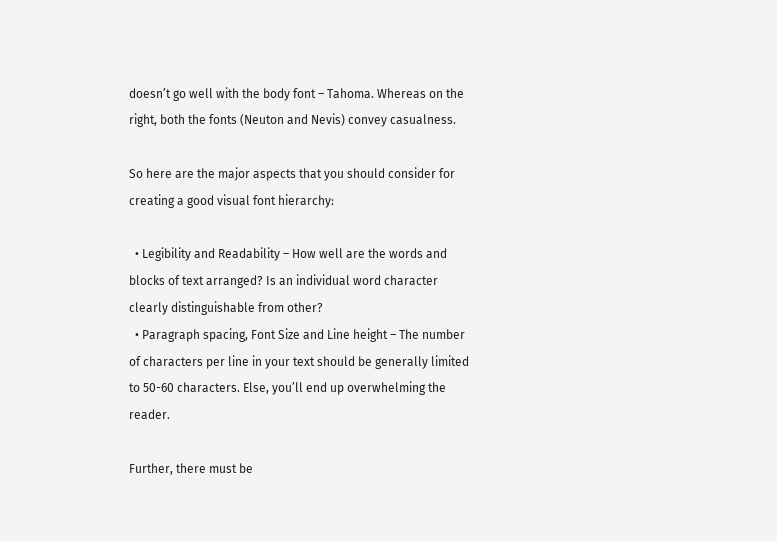doesn’t go well with the body font – Tahoma. Whereas on the right, both the fonts (Neuton and Nevis) convey casualness.

So here are the major aspects that you should consider for creating a good visual font hierarchy:

  • Legibility and Readability – How well are the words and blocks of text arranged? Is an individual word character clearly distinguishable from other?
  • Paragraph spacing, Font Size and Line height – The number of characters per line in your text should be generally limited to 50-60 characters. Else, you’ll end up overwhelming the reader.

Further, there must be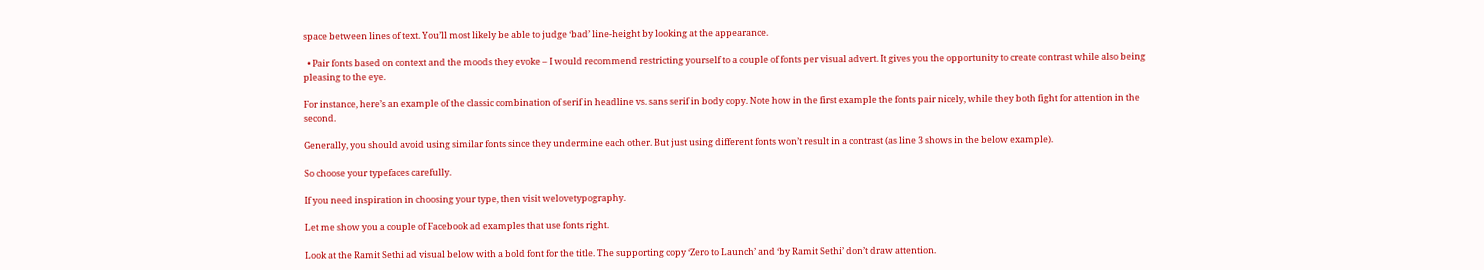space between lines of text. You’ll most likely be able to judge ‘bad’ line-height by looking at the appearance.

  • Pair fonts based on context and the moods they evoke – I would recommend restricting yourself to a couple of fonts per visual advert. It gives you the opportunity to create contrast while also being pleasing to the eye.

For instance, here’s an example of the classic combination of serif in headline vs. sans serif in body copy. Note how in the first example the fonts pair nicely, while they both fight for attention in the second.

Generally, you should avoid using similar fonts since they undermine each other. But just using different fonts won’t result in a contrast (as line 3 shows in the below example).

So choose your typefaces carefully.

If you need inspiration in choosing your type, then visit welovetypography.

Let me show you a couple of Facebook ad examples that use fonts right.

Look at the Ramit Sethi ad visual below with a bold font for the title. The supporting copy ‘Zero to Launch’ and ‘by Ramit Sethi’ don’t draw attention.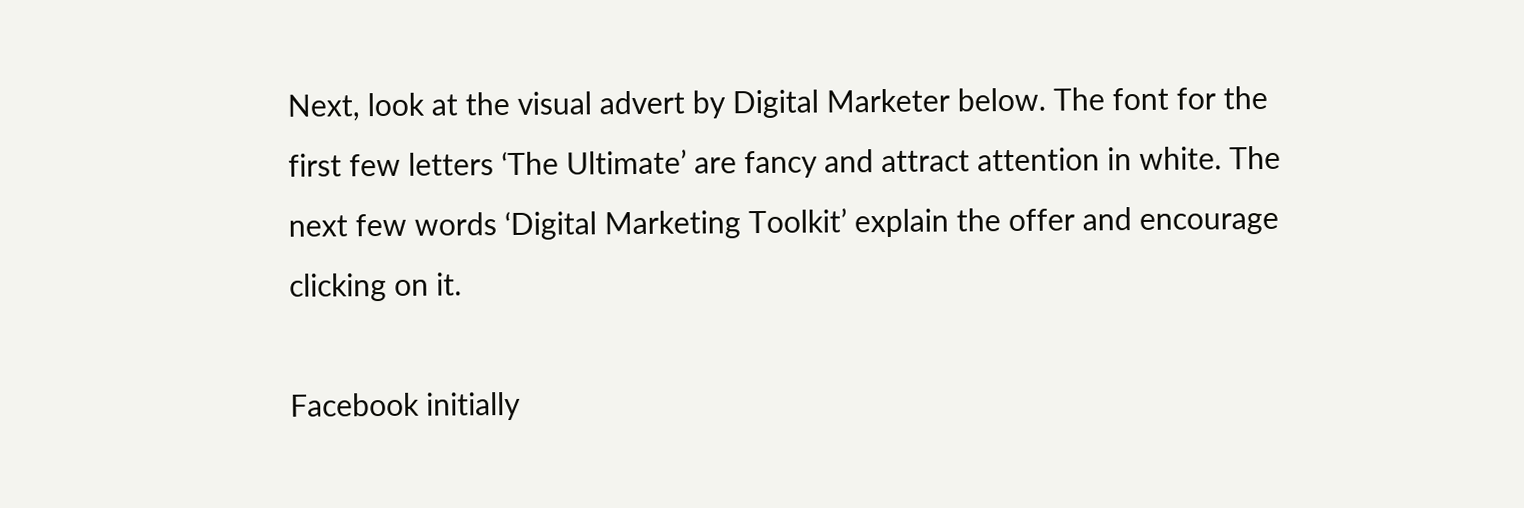Next, look at the visual advert by Digital Marketer below. The font for the first few letters ‘The Ultimate’ are fancy and attract attention in white. The next few words ‘Digital Marketing Toolkit’ explain the offer and encourage clicking on it.

Facebook initially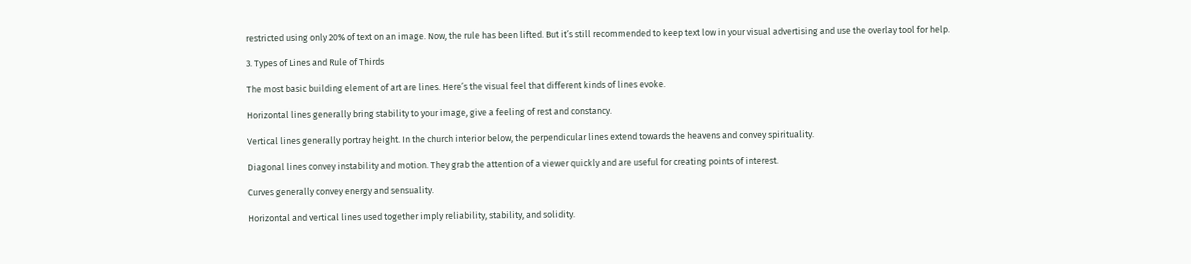restricted using only 20% of text on an image. Now, the rule has been lifted. But it’s still recommended to keep text low in your visual advertising and use the overlay tool for help.

3. Types of Lines and Rule of Thirds

The most basic building element of art are lines. Here’s the visual feel that different kinds of lines evoke.

Horizontal lines generally bring stability to your image, give a feeling of rest and constancy.

Vertical lines generally portray height. In the church interior below, the perpendicular lines extend towards the heavens and convey spirituality.

Diagonal lines convey instability and motion. They grab the attention of a viewer quickly and are useful for creating points of interest.

Curves generally convey energy and sensuality.

Horizontal and vertical lines used together imply reliability, stability, and solidity.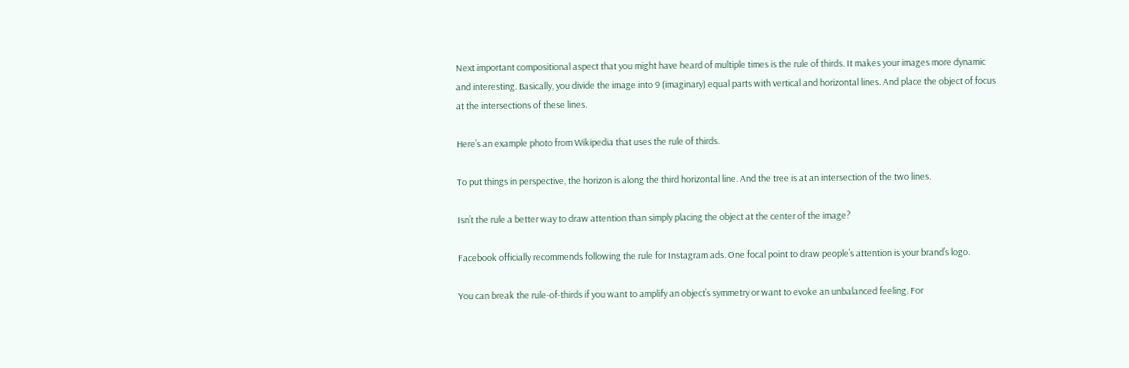Next important compositional aspect that you might have heard of multiple times is the rule of thirds. It makes your images more dynamic and interesting. Basically, you divide the image into 9 (imaginary) equal parts with vertical and horizontal lines. And place the object of focus at the intersections of these lines.

Here’s an example photo from Wikipedia that uses the rule of thirds.

To put things in perspective, the horizon is along the third horizontal line. And the tree is at an intersection of the two lines.

Isn’t the rule a better way to draw attention than simply placing the object at the center of the image?

Facebook officially recommends following the rule for Instagram ads. One focal point to draw people’s attention is your brand’s logo.

You can break the rule-of-thirds if you want to amplify an object’s symmetry or want to evoke an unbalanced feeling. For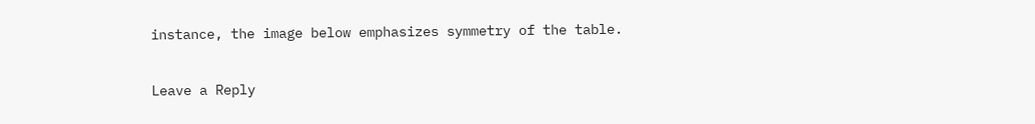instance, the image below emphasizes symmetry of the table.

Leave a Reply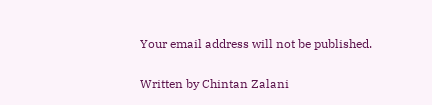Your email address will not be published.

Written by Chintan Zalani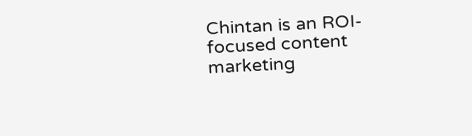Chintan is an ROI-focused content marketing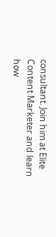consultant. Join him at Elite Content Marketer and learn how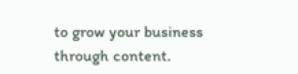to grow your business through content.